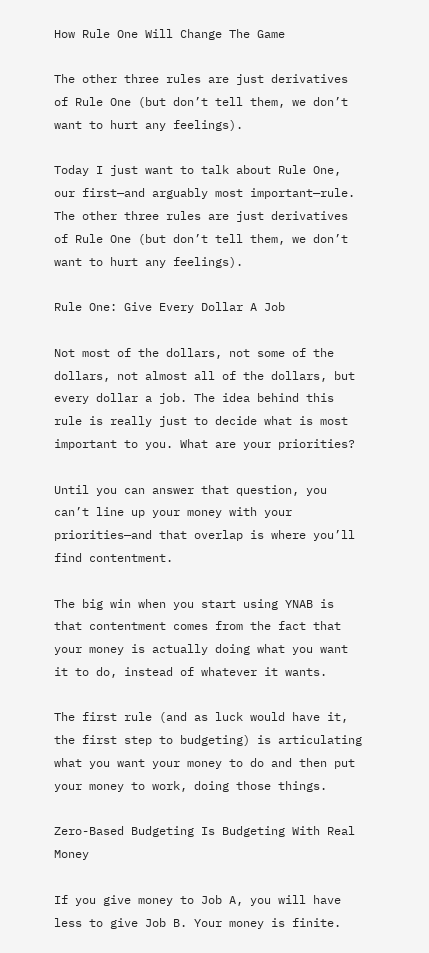How Rule One Will Change The Game

The other three rules are just derivatives of Rule One (but don’t tell them, we don’t want to hurt any feelings).

Today I just want to talk about Rule One, our first—and arguably most important—rule. The other three rules are just derivatives of Rule One (but don’t tell them, we don’t want to hurt any feelings).

Rule One: Give Every Dollar A Job

Not most of the dollars, not some of the dollars, not almost all of the dollars, but every dollar a job. The idea behind this rule is really just to decide what is most important to you. What are your priorities?

Until you can answer that question, you can’t line up your money with your priorities—and that overlap is where you’ll find contentment.

The big win when you start using YNAB is that contentment comes from the fact that your money is actually doing what you want it to do, instead of whatever it wants.

The first rule (and as luck would have it, the first step to budgeting) is articulating what you want your money to do and then put your money to work, doing those things.

Zero-Based Budgeting Is Budgeting With Real Money

If you give money to Job A, you will have less to give Job B. Your money is finite.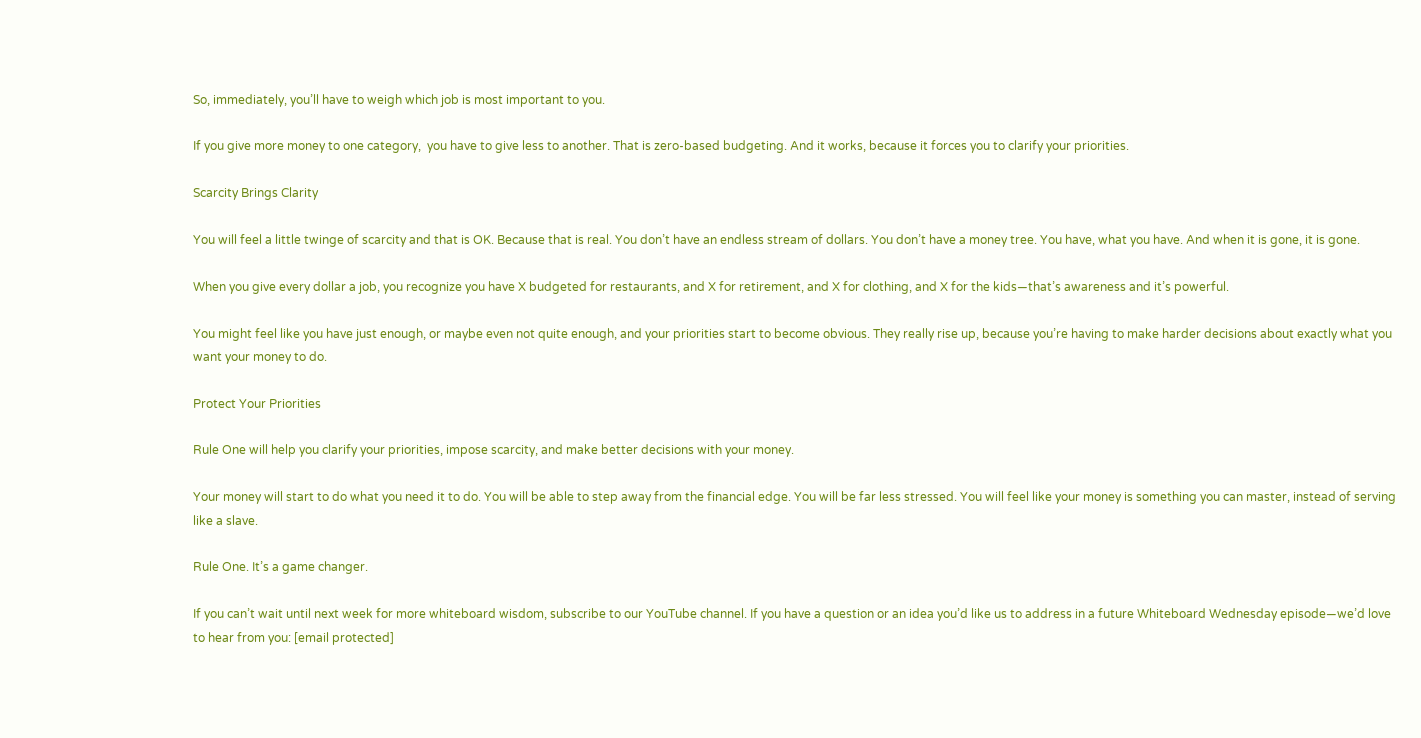So, immediately, you’ll have to weigh which job is most important to you.

If you give more money to one category,  you have to give less to another. That is zero-based budgeting. And it works, because it forces you to clarify your priorities.

Scarcity Brings Clarity

You will feel a little twinge of scarcity and that is OK. Because that is real. You don’t have an endless stream of dollars. You don’t have a money tree. You have, what you have. And when it is gone, it is gone.

When you give every dollar a job, you recognize you have X budgeted for restaurants, and X for retirement, and X for clothing, and X for the kids—that’s awareness and it’s powerful.

You might feel like you have just enough, or maybe even not quite enough, and your priorities start to become obvious. They really rise up, because you’re having to make harder decisions about exactly what you want your money to do.

Protect Your Priorities

Rule One will help you clarify your priorities, impose scarcity, and make better decisions with your money.

Your money will start to do what you need it to do. You will be able to step away from the financial edge. You will be far less stressed. You will feel like your money is something you can master, instead of serving like a slave.

Rule One. It’s a game changer.

If you can’t wait until next week for more whiteboard wisdom, subscribe to our YouTube channel. If you have a question or an idea you’d like us to address in a future Whiteboard Wednesday episode—we’d love to hear from you: [email protected]